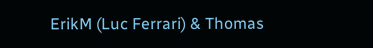ErikM (Luc Ferrari) & Thomas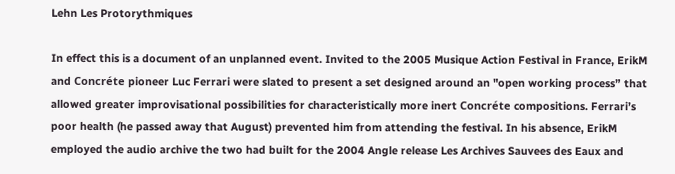Lehn Les Protorythmiques

In effect this is a document of an unplanned event. Invited to the 2005 Musique Action Festival in France, ErikM and Concréte pioneer Luc Ferrari were slated to present a set designed around an "open working process” that allowed greater improvisational possibilities for characteristically more inert Concréte compositions. Ferrari’s poor health (he passed away that August) prevented him from attending the festival. In his absence, ErikM employed the audio archive the two had built for the 2004 Angle release Les Archives Sauvees des Eaux and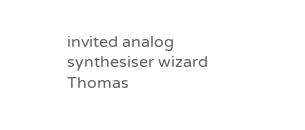invited analog synthesiser wizard Thomas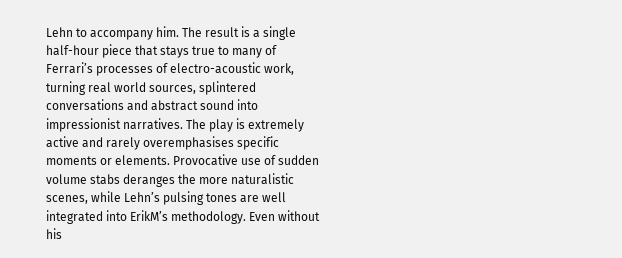Lehn to accompany him. The result is a single half-hour piece that stays true to many of Ferrari’s processes of electro-acoustic work, turning real world sources, splintered conversations and abstract sound into impressionist narratives. The play is extremely active and rarely overemphasises specific moments or elements. Provocative use of sudden volume stabs deranges the more naturalistic scenes, while Lehn’s pulsing tones are well integrated into ErikM’s methodology. Even without his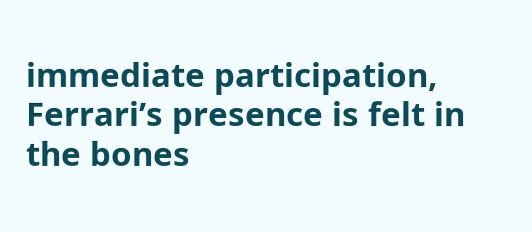immediate participation, Ferrari’s presence is felt in the bones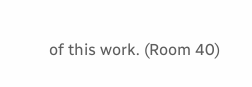of this work. (Room 40)